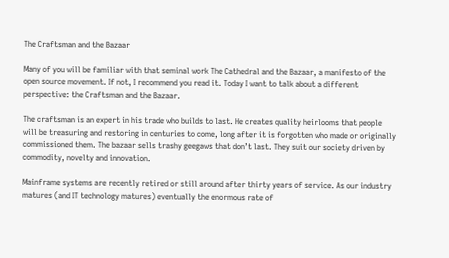The Craftsman and the Bazaar

Many of you will be familiar with that seminal work The Cathedral and the Bazaar, a manifesto of the open source movement. If not, I recommend you read it. Today I want to talk about a different perspective: the Craftsman and the Bazaar.

The craftsman is an expert in his trade who builds to last. He creates quality heirlooms that people will be treasuring and restoring in centuries to come, long after it is forgotten who made or originally commissioned them. The bazaar sells trashy geegaws that don’t last. They suit our society driven by commodity, novelty and innovation.

Mainframe systems are recently retired or still around after thirty years of service. As our industry matures (and IT technology matures) eventually the enormous rate of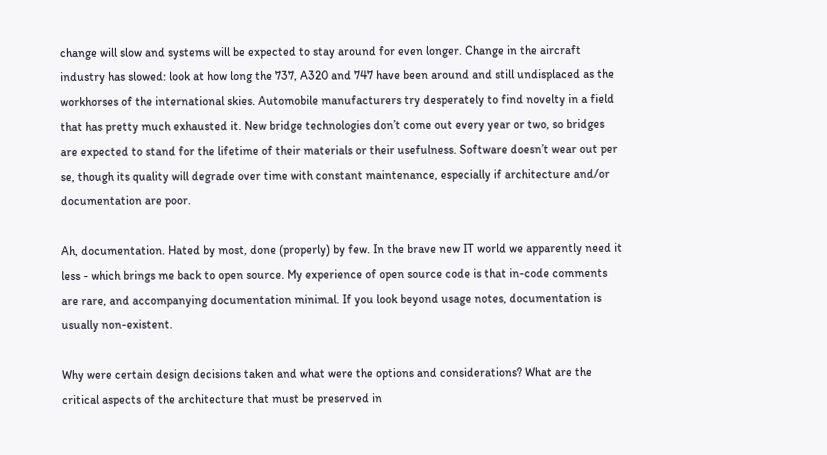change will slow and systems will be expected to stay around for even longer. Change in the aircraft industry has slowed: look at how long the 737, A320 and 747 have been around and still undisplaced as the workhorses of the international skies. Automobile manufacturers try desperately to find novelty in a field that has pretty much exhausted it. New bridge technologies don’t come out every year or two, so bridges are expected to stand for the lifetime of their materials or their usefulness. Software doesn’t wear out per se, though its quality will degrade over time with constant maintenance, especially if architecture and/or documentation are poor.

Ah, documentation. Hated by most, done (properly) by few. In the brave new IT world we apparently need it less - which brings me back to open source. My experience of open source code is that in-code comments are rare, and accompanying documentation minimal. If you look beyond usage notes, documentation is usually non-existent.

Why were certain design decisions taken and what were the options and considerations? What are the critical aspects of the architecture that must be preserved in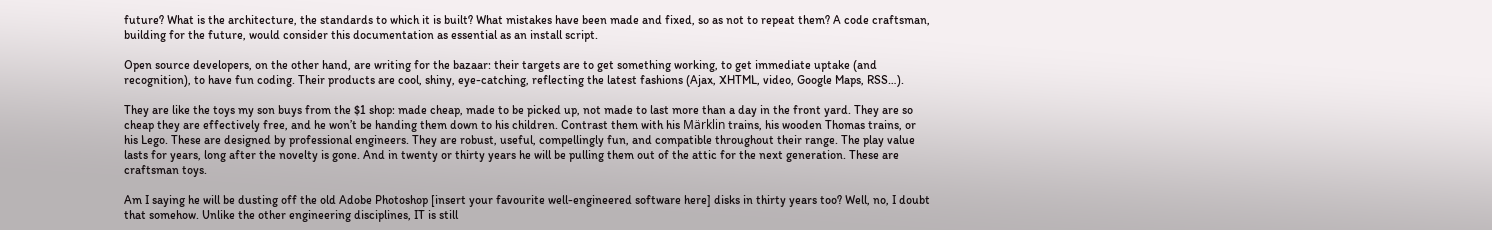future? What is the architecture, the standards to which it is built? What mistakes have been made and fixed, so as not to repeat them? A code craftsman, building for the future, would consider this documentation as essential as an install script.

Open source developers, on the other hand, are writing for the bazaar: their targets are to get something working, to get immediate uptake (and recognition), to have fun coding. Their products are cool, shiny, eye-catching, reflecting the latest fashions (Ajax, XHTML, video, Google Maps, RSS…).

They are like the toys my son buys from the $1 shop: made cheap, made to be picked up, not made to last more than a day in the front yard. They are so cheap they are effectively free, and he won’t be handing them down to his children. Contrast them with his Märklin trains, his wooden Thomas trains, or his Lego. These are designed by professional engineers. They are robust, useful, compellingly fun, and compatible throughout their range. The play value lasts for years, long after the novelty is gone. And in twenty or thirty years he will be pulling them out of the attic for the next generation. These are craftsman toys.

Am I saying he will be dusting off the old Adobe Photoshop [insert your favourite well-engineered software here] disks in thirty years too? Well, no, I doubt that somehow. Unlike the other engineering disciplines, IT is still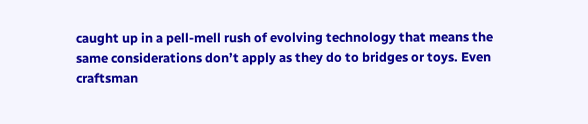caught up in a pell-mell rush of evolving technology that means the same considerations don’t apply as they do to bridges or toys. Even craftsman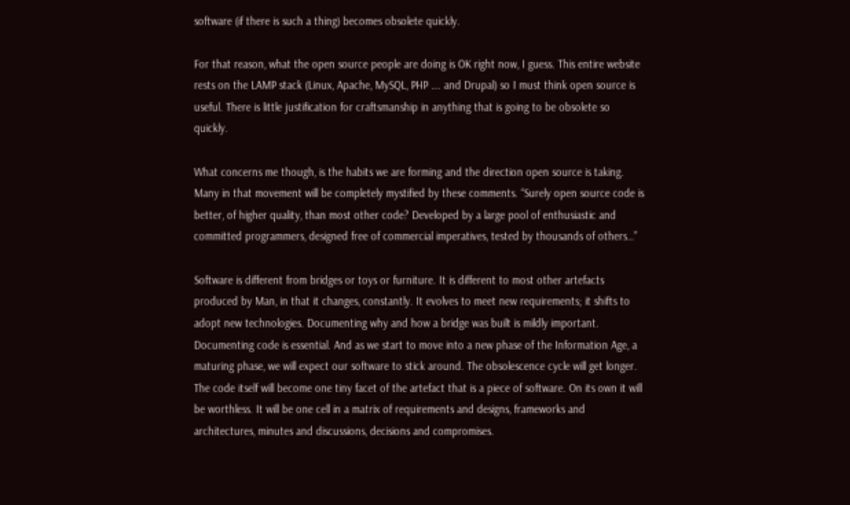software (if there is such a thing) becomes obsolete quickly.

For that reason, what the open source people are doing is OK right now, I guess. This entire website rests on the LAMP stack (Linux, Apache, MySQL, PHP …. and Drupal) so I must think open source is useful. There is little justification for craftsmanship in anything that is going to be obsolete so quickly.

What concerns me though, is the habits we are forming and the direction open source is taking. Many in that movement will be completely mystified by these comments. “Surely open source code is better, of higher quality, than most other code? Developed by a large pool of enthusiastic and committed programmers, designed free of commercial imperatives, tested by thousands of others…”

Software is different from bridges or toys or furniture. It is different to most other artefacts produced by Man, in that it changes, constantly. It evolves to meet new requirements; it shifts to adopt new technologies. Documenting why and how a bridge was built is mildly important. Documenting code is essential. And as we start to move into a new phase of the Information Age, a maturing phase, we will expect our software to stick around. The obsolescence cycle will get longer. The code itself will become one tiny facet of the artefact that is a piece of software. On its own it will be worthless. It will be one cell in a matrix of requirements and designs, frameworks and architectures, minutes and discussions, decisions and compromises.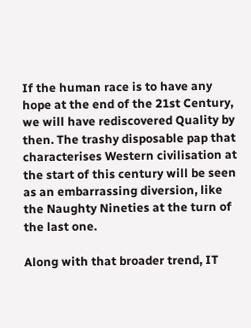If the human race is to have any hope at the end of the 21st Century, we will have rediscovered Quality by then. The trashy disposable pap that characterises Western civilisation at the start of this century will be seen as an embarrassing diversion, like the Naughty Nineties at the turn of the last one.

Along with that broader trend, IT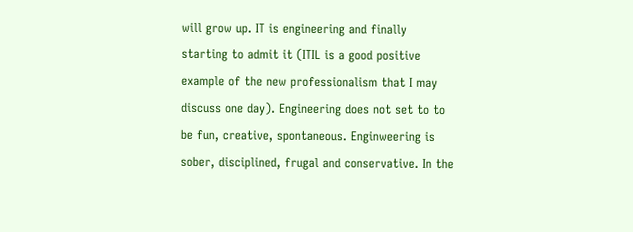will grow up. IT is engineering and finally starting to admit it (ITIL is a good positive example of the new professionalism that I may discuss one day). Engineering does not set to to be fun, creative, spontaneous. Enginweering is sober, disciplined, frugal and conservative. In the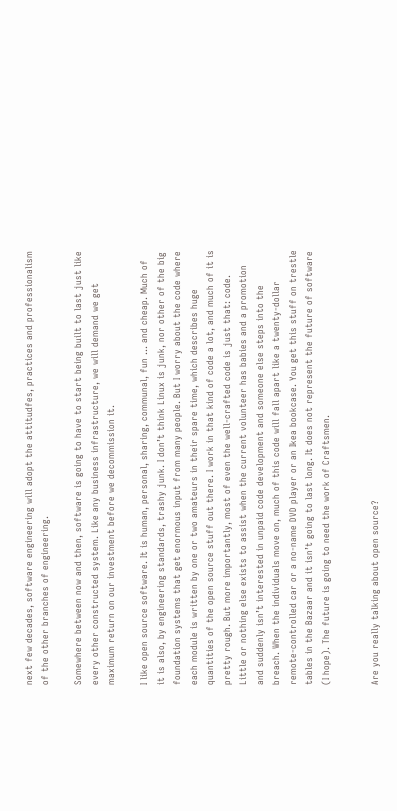next few decades, software engineering will adopt the attitudfes, practices and professionalism of the other branches of engineering.

Somewhere between now and then, software is going to have to start being built to last just like every other constructed system. Like any business infrastructure, we will demand we get maximum return on our investment before we decommission it.

I like open source software. It is human, personal, sharing, communal, fun ... and cheap. Much of it is also, by engineering standards, trashy junk. I don’t think Linux is junk, nor other of the big foundation systems that get enormous input from many people. But I worry about the code where each module is written by one or two amateurs in their spare time, which describes huge quantities of the open source stuff out there. I work in that kind of code a lot, and much of it is pretty rough. But more importantly, most of even the well-crafted code is just that: code. Little or nothing else exists to assist when the current volunteer has babies and a promotion and suddenly isn’t interested in unpaid code development and someone else steps into the breach. When the individuals move on, much of this code will fall apart like a twenty-dollar remote-controlled car or a no-name DVD player or an Ikea bookcase. You get this stuff on trestle tables in the Bazaar and it isn’t going to last long. It does not represent the future of software (I hope). The future is going to need the work of Craftsmen.


Are you really talking about open source?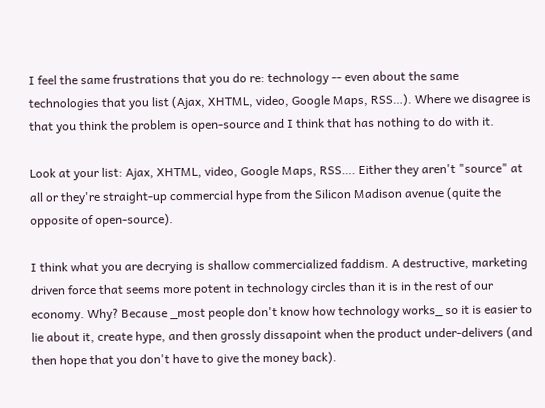I feel the same frustrations that you do re: technology -- even about the same technologies that you list (Ajax, XHTML, video, Google Maps, RSS…). Where we disagree is that you think the problem is open-source and I think that has nothing to do with it.

Look at your list: Ajax, XHTML, video, Google Maps, RSS…. Either they aren't "source" at all or they're straight-up commercial hype from the Silicon Madison avenue (quite the opposite of open-source).

I think what you are decrying is shallow commercialized faddism. A destructive, marketing driven force that seems more potent in technology circles than it is in the rest of our economy. Why? Because _most people don't know how technology works_ so it is easier to lie about it, create hype, and then grossly dissapoint when the product under-delivers (and then hope that you don't have to give the money back).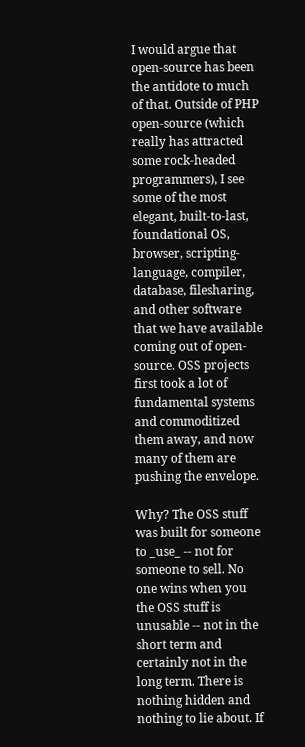I would argue that open-source has been the antidote to much of that. Outside of PHP open-source (which really has attracted some rock-headed programmers), I see some of the most elegant, built-to-last, foundational OS, browser, scripting-language, compiler, database, filesharing, and other software that we have available coming out of open-source. OSS projects first took a lot of fundamental systems and commoditized them away, and now many of them are pushing the envelope.

Why? The OSS stuff was built for someone to _use_ -- not for someone to sell. No one wins when you the OSS stuff is unusable -- not in the short term and certainly not in the long term. There is nothing hidden and nothing to lie about. If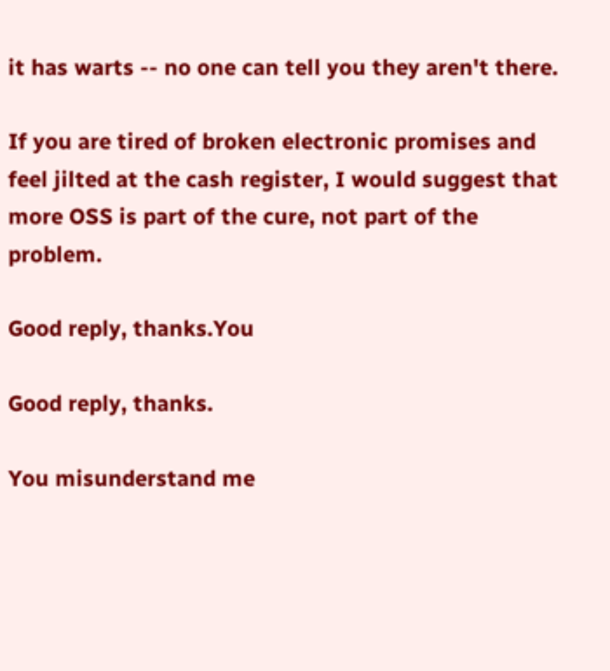it has warts -- no one can tell you they aren't there.

If you are tired of broken electronic promises and feel jilted at the cash register, I would suggest that more OSS is part of the cure, not part of the problem.

Good reply, thanks.You

Good reply, thanks.

You misunderstand me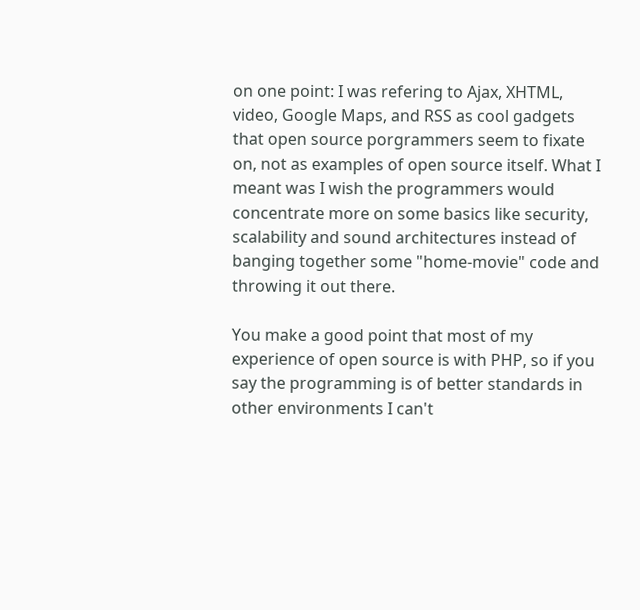on one point: I was refering to Ajax, XHTML, video, Google Maps, and RSS as cool gadgets that open source porgrammers seem to fixate on, not as examples of open source itself. What I meant was I wish the programmers would concentrate more on some basics like security, scalability and sound architectures instead of banging together some "home-movie" code and throwing it out there.

You make a good point that most of my experience of open source is with PHP, so if you say the programming is of better standards in other environments I can't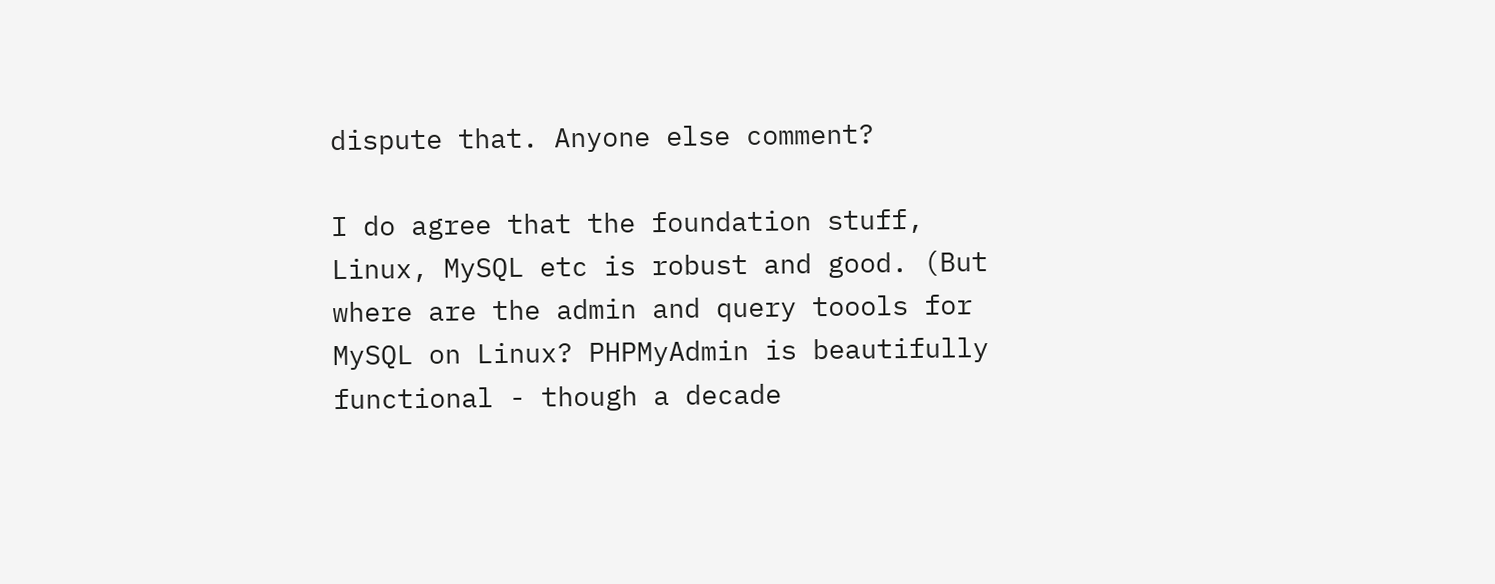dispute that. Anyone else comment?

I do agree that the foundation stuff, Linux, MySQL etc is robust and good. (But where are the admin and query toools for MySQL on Linux? PHPMyAdmin is beautifully functional - though a decade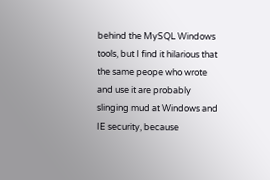behind the MySQL Windows tools, but I find it hilarious that the same peope who wrote and use it are probably slinging mud at Windows and IE security, because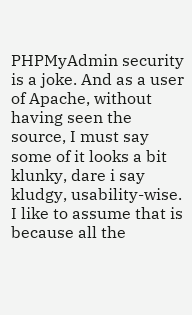PHPMyAdmin security is a joke. And as a user of Apache, without having seen the source, I must say some of it looks a bit klunky, dare i say kludgy, usability-wise. I like to assume that is because all the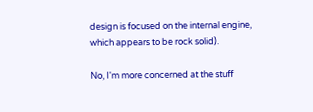design is focused on the internal engine, which appears to be rock solid).

No, I'm more concerned at the stuff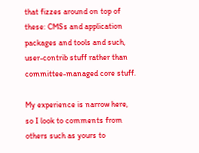that fizzes around on top of these: CMSs and application packages and tools and such, user-contrib stuff rather than committee-managed core stuff.

My experience is narrow here, so I look to comments from others such as yours to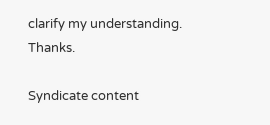clarify my understanding. Thanks.

Syndicate content